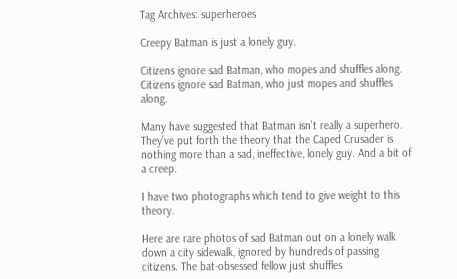Tag Archives: superheroes

Creepy Batman is just a lonely guy.

Citizens ignore sad Batman, who mopes and shuffles along.
Citizens ignore sad Batman, who just mopes and shuffles along.

Many have suggested that Batman isn’t really a superhero. They’ve put forth the theory that the Caped Crusader is nothing more than a sad, ineffective, lonely guy. And a bit of a creep.

I have two photographs which tend to give weight to this theory.

Here are rare photos of sad Batman out on a lonely walk down a city sidewalk, ignored by hundreds of passing citizens. The bat-obsessed fellow just shuffles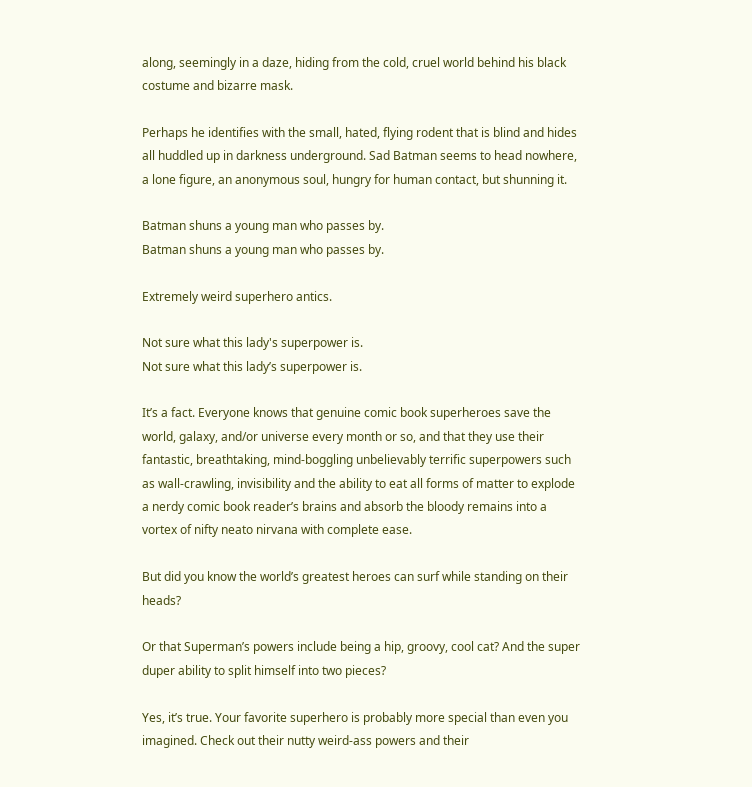along, seemingly in a daze, hiding from the cold, cruel world behind his black costume and bizarre mask.

Perhaps he identifies with the small, hated, flying rodent that is blind and hides all huddled up in darkness underground. Sad Batman seems to head nowhere, a lone figure, an anonymous soul, hungry for human contact, but shunning it.

Batman shuns a young man who passes by.
Batman shuns a young man who passes by.

Extremely weird superhero antics.

Not sure what this lady's superpower is.
Not sure what this lady’s superpower is.

It’s a fact. Everyone knows that genuine comic book superheroes save the world, galaxy, and/or universe every month or so, and that they use their fantastic, breathtaking, mind-boggling unbelievably terrific superpowers such as wall-crawling, invisibility and the ability to eat all forms of matter to explode a nerdy comic book reader’s brains and absorb the bloody remains into a vortex of nifty neato nirvana with complete ease.

But did you know the world’s greatest heroes can surf while standing on their heads?

Or that Superman’s powers include being a hip, groovy, cool cat? And the super duper ability to split himself into two pieces?

Yes, it’s true. Your favorite superhero is probably more special than even you imagined. Check out their nutty weird-ass powers and their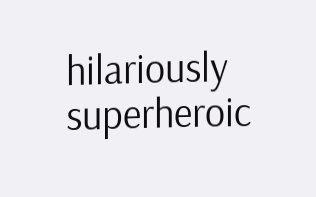hilariously superheroic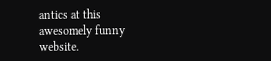antics at this awesomely funny website.